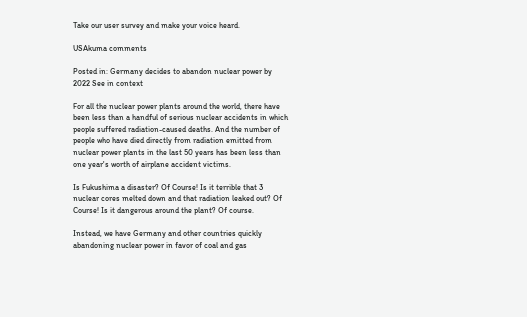Take our user survey and make your voice heard.

USAkuma comments

Posted in: Germany decides to abandon nuclear power by 2022 See in context

For all the nuclear power plants around the world, there have been less than a handful of serious nuclear accidents in which people suffered radiation-caused deaths. And the number of people who have died directly from radiation emitted from nuclear power plants in the last 50 years has been less than one year's worth of airplane accident victims.

Is Fukushima a disaster? Of Course! Is it terrible that 3 nuclear cores melted down and that radiation leaked out? Of Course! Is it dangerous around the plant? Of course.

Instead, we have Germany and other countries quickly abandoning nuclear power in favor of coal and gas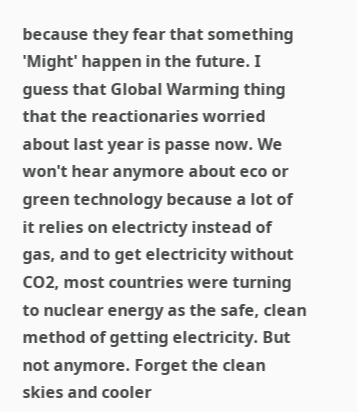because they fear that something 'Might' happen in the future. I guess that Global Warming thing that the reactionaries worried about last year is passe now. We won't hear anymore about eco or green technology because a lot of it relies on electricty instead of gas, and to get electricity without CO2, most countries were turning to nuclear energy as the safe, clean method of getting electricity. But not anymore. Forget the clean skies and cooler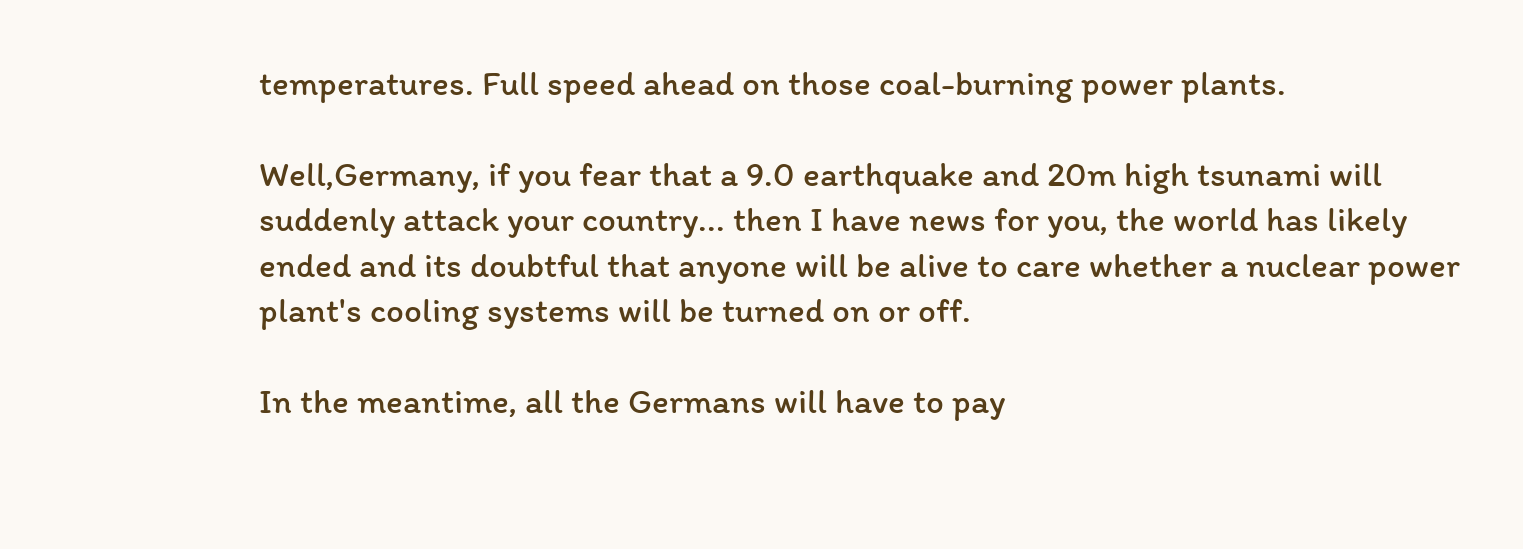temperatures. Full speed ahead on those coal-burning power plants.

Well,Germany, if you fear that a 9.0 earthquake and 20m high tsunami will suddenly attack your country... then I have news for you, the world has likely ended and its doubtful that anyone will be alive to care whether a nuclear power plant's cooling systems will be turned on or off.

In the meantime, all the Germans will have to pay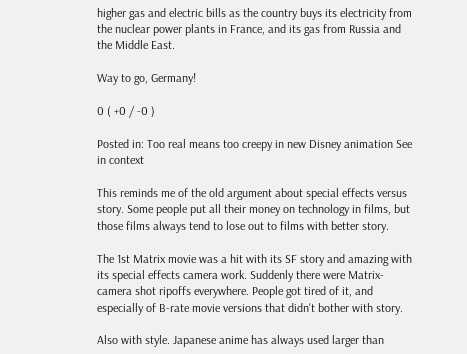higher gas and electric bills as the country buys its electricity from the nuclear power plants in France, and its gas from Russia and the Middle East.

Way to go, Germany!

0 ( +0 / -0 )

Posted in: Too real means too creepy in new Disney animation See in context

This reminds me of the old argument about special effects versus story. Some people put all their money on technology in films, but those films always tend to lose out to films with better story.

The 1st Matrix movie was a hit with its SF story and amazing with its special effects camera work. Suddenly there were Matrix-camera shot ripoffs everywhere. People got tired of it, and especially of B-rate movie versions that didn't bother with story.

Also with style. Japanese anime has always used larger than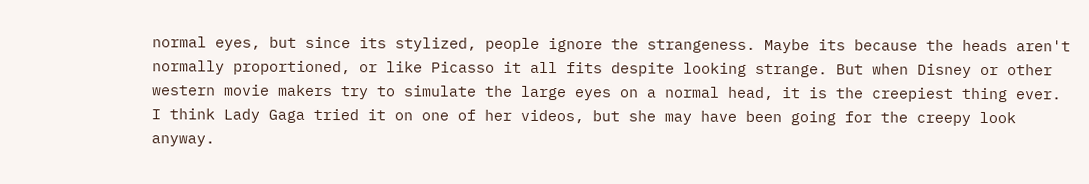normal eyes, but since its stylized, people ignore the strangeness. Maybe its because the heads aren't normally proportioned, or like Picasso it all fits despite looking strange. But when Disney or other western movie makers try to simulate the large eyes on a normal head, it is the creepiest thing ever. I think Lady Gaga tried it on one of her videos, but she may have been going for the creepy look anyway.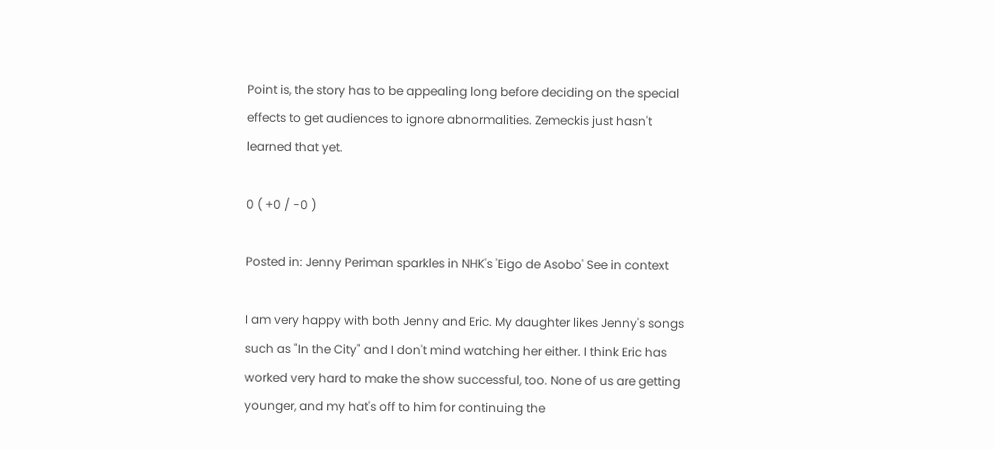Point is, the story has to be appealing long before deciding on the special effects to get audiences to ignore abnormalities. Zemeckis just hasn't learned that yet.

0 ( +0 / -0 )

Posted in: Jenny Periman sparkles in NHK's 'Eigo de Asobo' See in context

I am very happy with both Jenny and Eric. My daughter likes Jenny's songs such as "In the City" and I don't mind watching her either. I think Eric has worked very hard to make the show successful, too. None of us are getting younger, and my hat's off to him for continuing the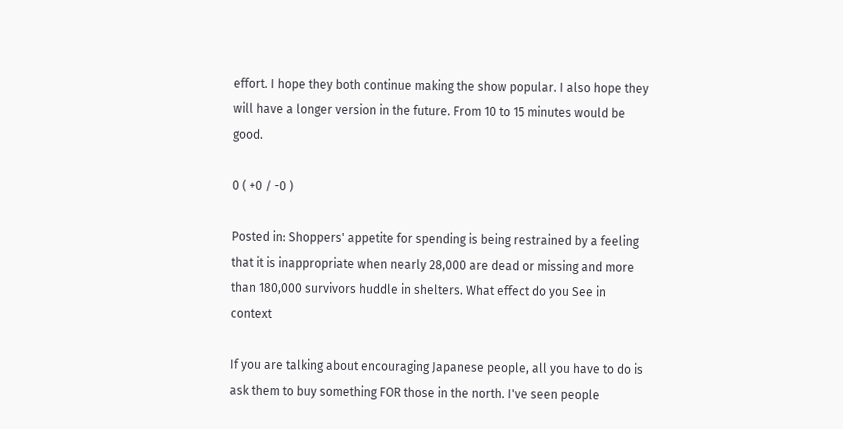effort. I hope they both continue making the show popular. I also hope they will have a longer version in the future. From 10 to 15 minutes would be good.

0 ( +0 / -0 )

Posted in: Shoppers' appetite for spending is being restrained by a feeling that it is inappropriate when nearly 28,000 are dead or missing and more than 180,000 survivors huddle in shelters. What effect do you See in context

If you are talking about encouraging Japanese people, all you have to do is ask them to buy something FOR those in the north. I've seen people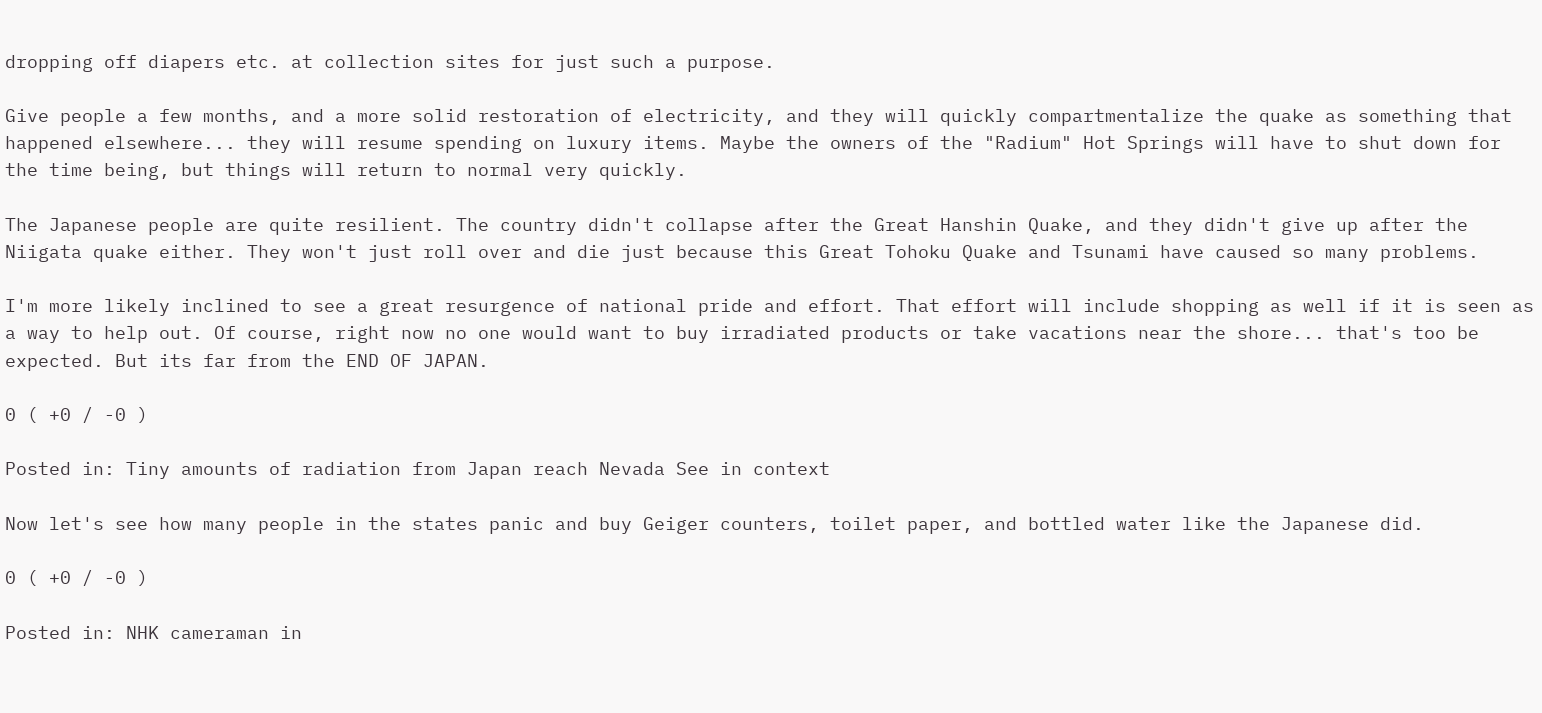dropping off diapers etc. at collection sites for just such a purpose.

Give people a few months, and a more solid restoration of electricity, and they will quickly compartmentalize the quake as something that happened elsewhere... they will resume spending on luxury items. Maybe the owners of the "Radium" Hot Springs will have to shut down for the time being, but things will return to normal very quickly.

The Japanese people are quite resilient. The country didn't collapse after the Great Hanshin Quake, and they didn't give up after the Niigata quake either. They won't just roll over and die just because this Great Tohoku Quake and Tsunami have caused so many problems.

I'm more likely inclined to see a great resurgence of national pride and effort. That effort will include shopping as well if it is seen as a way to help out. Of course, right now no one would want to buy irradiated products or take vacations near the shore... that's too be expected. But its far from the END OF JAPAN.

0 ( +0 / -0 )

Posted in: Tiny amounts of radiation from Japan reach Nevada See in context

Now let's see how many people in the states panic and buy Geiger counters, toilet paper, and bottled water like the Japanese did.

0 ( +0 / -0 )

Posted in: NHK cameraman in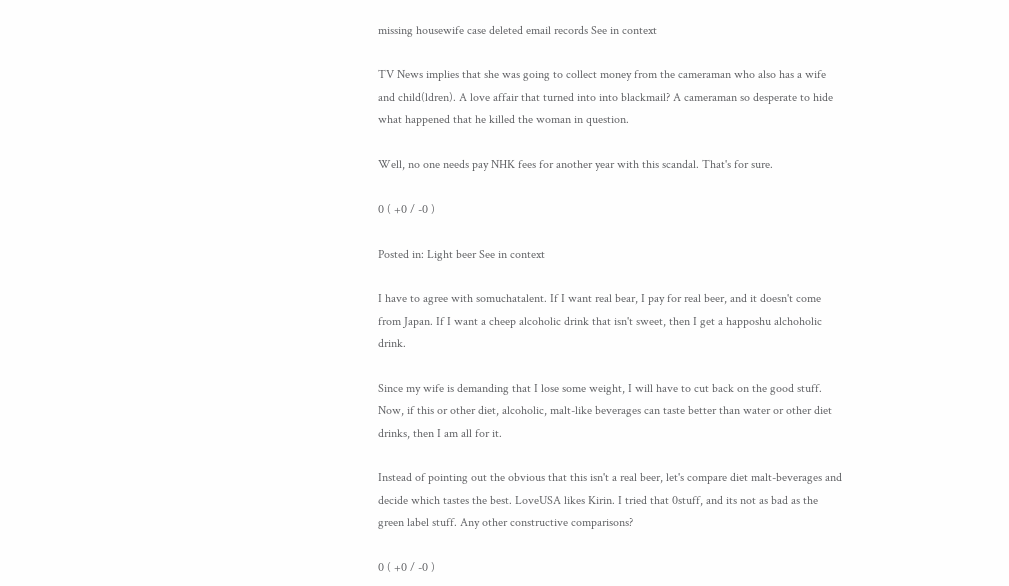missing housewife case deleted email records See in context

TV News implies that she was going to collect money from the cameraman who also has a wife and child(ldren). A love affair that turned into into blackmail? A cameraman so desperate to hide what happened that he killed the woman in question.

Well, no one needs pay NHK fees for another year with this scandal. That's for sure.

0 ( +0 / -0 )

Posted in: Light beer See in context

I have to agree with somuchatalent. If I want real bear, I pay for real beer, and it doesn't come from Japan. If I want a cheep alcoholic drink that isn't sweet, then I get a happoshu alchoholic drink.

Since my wife is demanding that I lose some weight, I will have to cut back on the good stuff. Now, if this or other diet, alcoholic, malt-like beverages can taste better than water or other diet drinks, then I am all for it.

Instead of pointing out the obvious that this isn't a real beer, let's compare diet malt-beverages and decide which tastes the best. LoveUSA likes Kirin. I tried that 0stuff, and its not as bad as the green label stuff. Any other constructive comparisons?

0 ( +0 / -0 )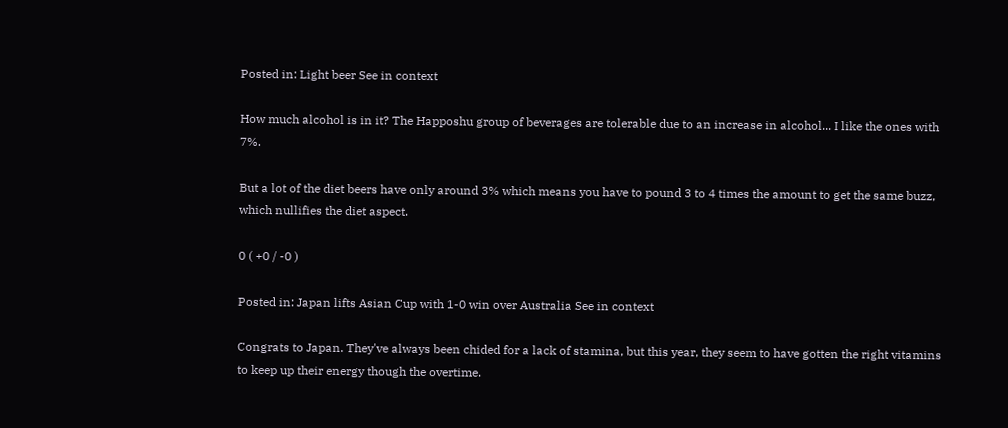Posted in: Light beer See in context

How much alcohol is in it? The Happoshu group of beverages are tolerable due to an increase in alcohol... I like the ones with 7%.

But a lot of the diet beers have only around 3% which means you have to pound 3 to 4 times the amount to get the same buzz, which nullifies the diet aspect.

0 ( +0 / -0 )

Posted in: Japan lifts Asian Cup with 1-0 win over Australia See in context

Congrats to Japan. They've always been chided for a lack of stamina, but this year, they seem to have gotten the right vitamins to keep up their energy though the overtime.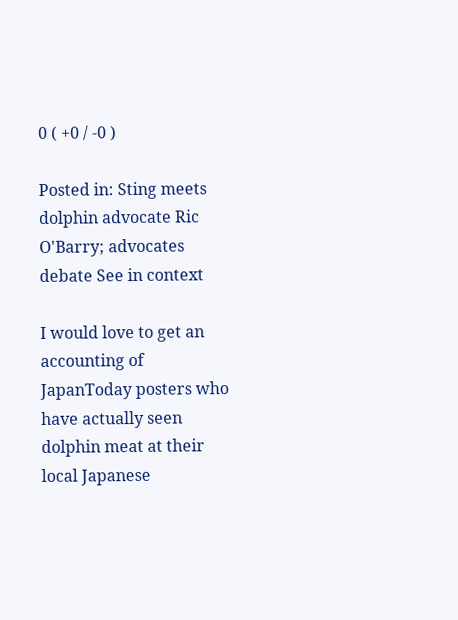0 ( +0 / -0 )

Posted in: Sting meets dolphin advocate Ric O'Barry; advocates debate See in context

I would love to get an accounting of JapanToday posters who have actually seen dolphin meat at their local Japanese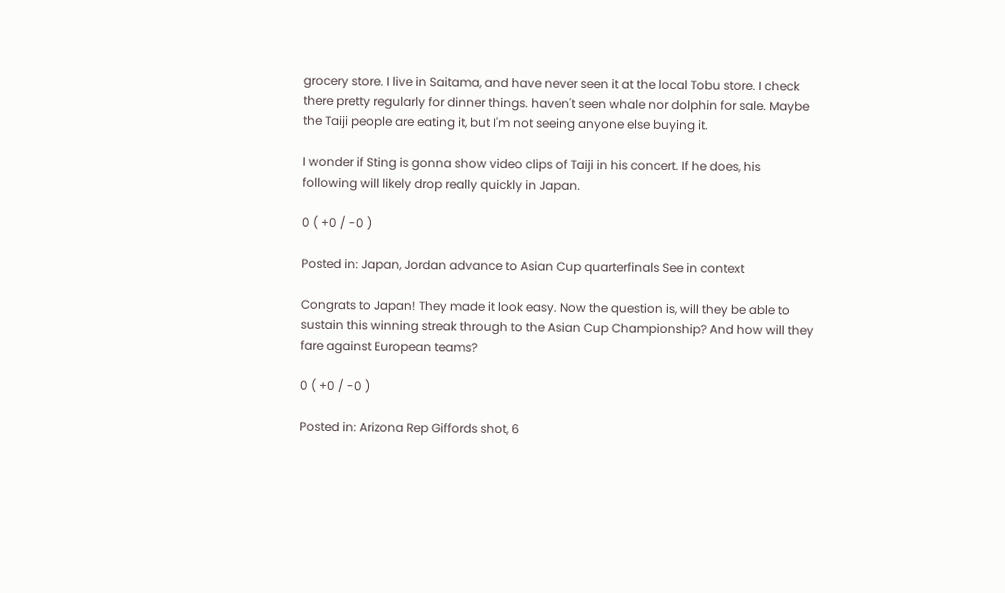grocery store. I live in Saitama, and have never seen it at the local Tobu store. I check there pretty regularly for dinner things. haven't seen whale nor dolphin for sale. Maybe the Taiji people are eating it, but I'm not seeing anyone else buying it.

I wonder if Sting is gonna show video clips of Taiji in his concert. If he does, his following will likely drop really quickly in Japan.

0 ( +0 / -0 )

Posted in: Japan, Jordan advance to Asian Cup quarterfinals See in context

Congrats to Japan! They made it look easy. Now the question is, will they be able to sustain this winning streak through to the Asian Cup Championship? And how will they fare against European teams?

0 ( +0 / -0 )

Posted in: Arizona Rep Giffords shot, 6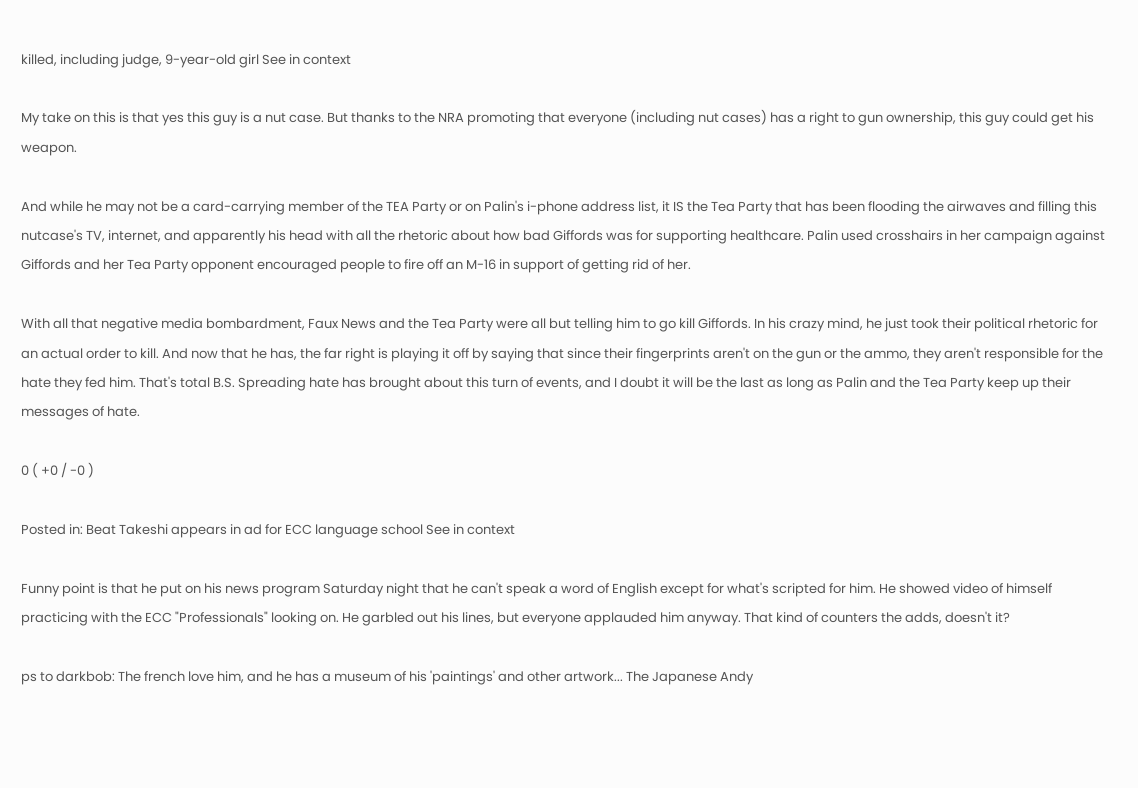killed, including judge, 9-year-old girl See in context

My take on this is that yes this guy is a nut case. But thanks to the NRA promoting that everyone (including nut cases) has a right to gun ownership, this guy could get his weapon.

And while he may not be a card-carrying member of the TEA Party or on Palin's i-phone address list, it IS the Tea Party that has been flooding the airwaves and filling this nutcase's TV, internet, and apparently his head with all the rhetoric about how bad Giffords was for supporting healthcare. Palin used crosshairs in her campaign against Giffords and her Tea Party opponent encouraged people to fire off an M-16 in support of getting rid of her.

With all that negative media bombardment, Faux News and the Tea Party were all but telling him to go kill Giffords. In his crazy mind, he just took their political rhetoric for an actual order to kill. And now that he has, the far right is playing it off by saying that since their fingerprints aren't on the gun or the ammo, they aren't responsible for the hate they fed him. That's total B.S. Spreading hate has brought about this turn of events, and I doubt it will be the last as long as Palin and the Tea Party keep up their messages of hate.

0 ( +0 / -0 )

Posted in: Beat Takeshi appears in ad for ECC language school See in context

Funny point is that he put on his news program Saturday night that he can't speak a word of English except for what's scripted for him. He showed video of himself practicing with the ECC "Professionals" looking on. He garbled out his lines, but everyone applauded him anyway. That kind of counters the adds, doesn't it?

ps to darkbob: The french love him, and he has a museum of his 'paintings' and other artwork... The Japanese Andy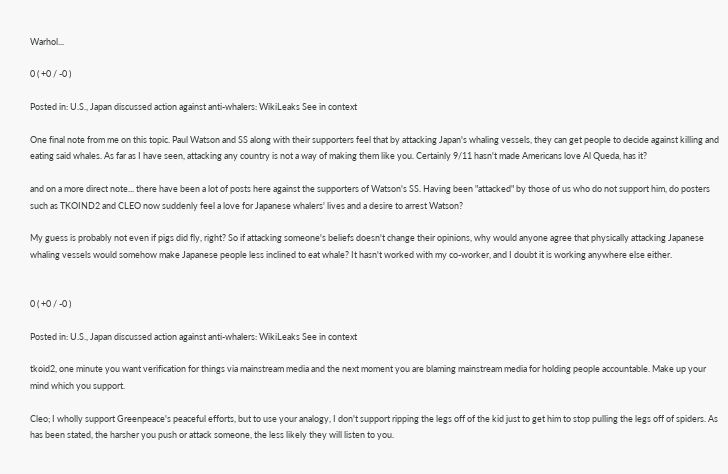Warhol...

0 ( +0 / -0 )

Posted in: U.S., Japan discussed action against anti-whalers: WikiLeaks See in context

One final note from me on this topic. Paul Watson and SS along with their supporters feel that by attacking Japan's whaling vessels, they can get people to decide against killing and eating said whales. As far as I have seen, attacking any country is not a way of making them like you. Certainly 9/11 hasn't made Americans love Al Queda, has it?

and on a more direct note... there have been a lot of posts here against the supporters of Watson's SS. Having been "attacked" by those of us who do not support him, do posters such as TKOIND2 and CLEO now suddenly feel a love for Japanese whalers' lives and a desire to arrest Watson?

My guess is probably not even if pigs did fly, right? So if attacking someone's beliefs doesn't change their opinions, why would anyone agree that physically attacking Japanese whaling vessels would somehow make Japanese people less inclined to eat whale? It hasn't worked with my co-worker, and I doubt it is working anywhere else either.


0 ( +0 / -0 )

Posted in: U.S., Japan discussed action against anti-whalers: WikiLeaks See in context

tkoid2, one minute you want verification for things via mainstream media and the next moment you are blaming mainstream media for holding people accountable. Make up your mind which you support.

Cleo; I wholly support Greenpeace's peaceful efforts, but to use your analogy, I don't support ripping the legs off of the kid just to get him to stop pulling the legs off of spiders. As has been stated, the harsher you push or attack someone, the less likely they will listen to you.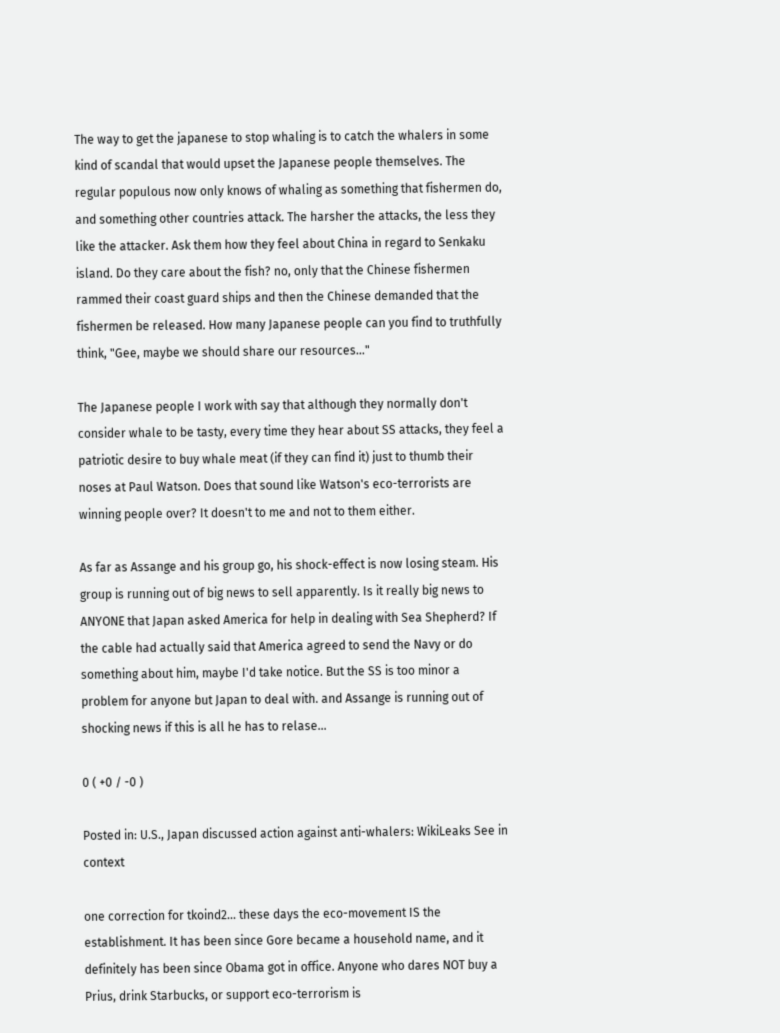The way to get the japanese to stop whaling is to catch the whalers in some kind of scandal that would upset the Japanese people themselves. The regular populous now only knows of whaling as something that fishermen do, and something other countries attack. The harsher the attacks, the less they like the attacker. Ask them how they feel about China in regard to Senkaku island. Do they care about the fish? no, only that the Chinese fishermen rammed their coast guard ships and then the Chinese demanded that the fishermen be released. How many Japanese people can you find to truthfully think, "Gee, maybe we should share our resources..."

The Japanese people I work with say that although they normally don't consider whale to be tasty, every time they hear about SS attacks, they feel a patriotic desire to buy whale meat (if they can find it) just to thumb their noses at Paul Watson. Does that sound like Watson's eco-terrorists are winning people over? It doesn't to me and not to them either.

As far as Assange and his group go, his shock-effect is now losing steam. His group is running out of big news to sell apparently. Is it really big news to ANYONE that Japan asked America for help in dealing with Sea Shepherd? If the cable had actually said that America agreed to send the Navy or do something about him, maybe I'd take notice. But the SS is too minor a problem for anyone but Japan to deal with. and Assange is running out of shocking news if this is all he has to relase...

0 ( +0 / -0 )

Posted in: U.S., Japan discussed action against anti-whalers: WikiLeaks See in context

one correction for tkoind2... these days the eco-movement IS the establishment. It has been since Gore became a household name, and it definitely has been since Obama got in office. Anyone who dares NOT buy a Prius, drink Starbucks, or support eco-terrorism is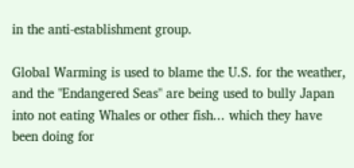in the anti-establishment group.

Global Warming is used to blame the U.S. for the weather, and the "Endangered Seas" are being used to bully Japan into not eating Whales or other fish... which they have been doing for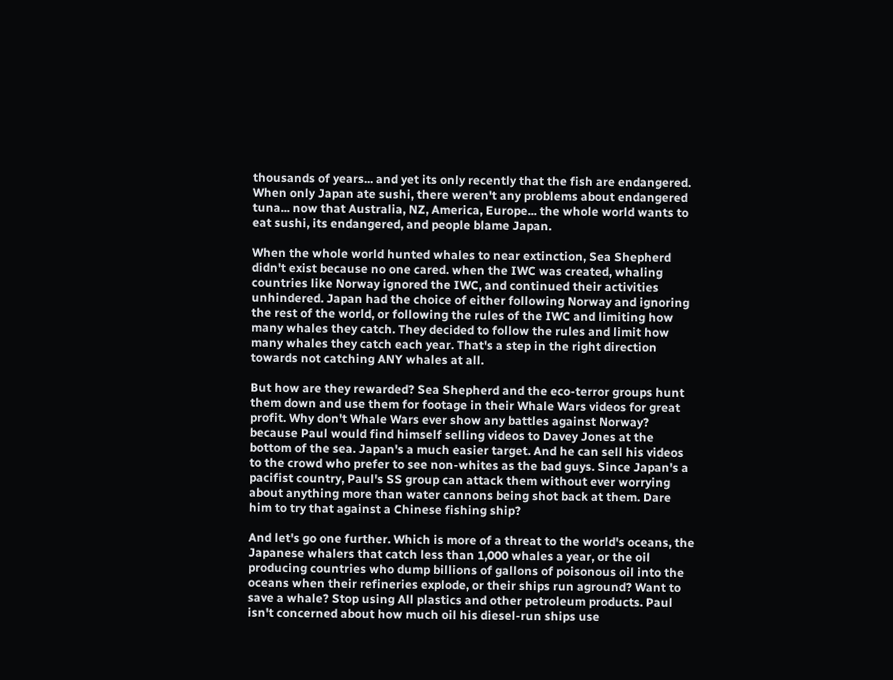thousands of years... and yet its only recently that the fish are endangered. When only Japan ate sushi, there weren't any problems about endangered tuna... now that Australia, NZ, America, Europe... the whole world wants to eat sushi, its endangered, and people blame Japan.

When the whole world hunted whales to near extinction, Sea Shepherd didn't exist because no one cared. when the IWC was created, whaling countries like Norway ignored the IWC, and continued their activities unhindered. Japan had the choice of either following Norway and ignoring the rest of the world, or following the rules of the IWC and limiting how many whales they catch. They decided to follow the rules and limit how many whales they catch each year. That's a step in the right direction towards not catching ANY whales at all.

But how are they rewarded? Sea Shepherd and the eco-terror groups hunt them down and use them for footage in their Whale Wars videos for great profit. Why don't Whale Wars ever show any battles against Norway? because Paul would find himself selling videos to Davey Jones at the bottom of the sea. Japan's a much easier target. And he can sell his videos to the crowd who prefer to see non-whites as the bad guys. Since Japan's a pacifist country, Paul's SS group can attack them without ever worrying about anything more than water cannons being shot back at them. Dare him to try that against a Chinese fishing ship?

And let's go one further. Which is more of a threat to the world's oceans, the Japanese whalers that catch less than 1,000 whales a year, or the oil producing countries who dump billions of gallons of poisonous oil into the oceans when their refineries explode, or their ships run aground? Want to save a whale? Stop using All plastics and other petroleum products. Paul isn't concerned about how much oil his diesel-run ships use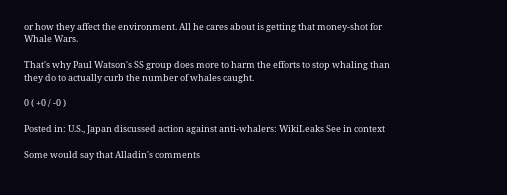or how they affect the environment. All he cares about is getting that money-shot for Whale Wars.

That's why Paul Watson's SS group does more to harm the efforts to stop whaling than they do to actually curb the number of whales caught.

0 ( +0 / -0 )

Posted in: U.S., Japan discussed action against anti-whalers: WikiLeaks See in context

Some would say that Alladin's comments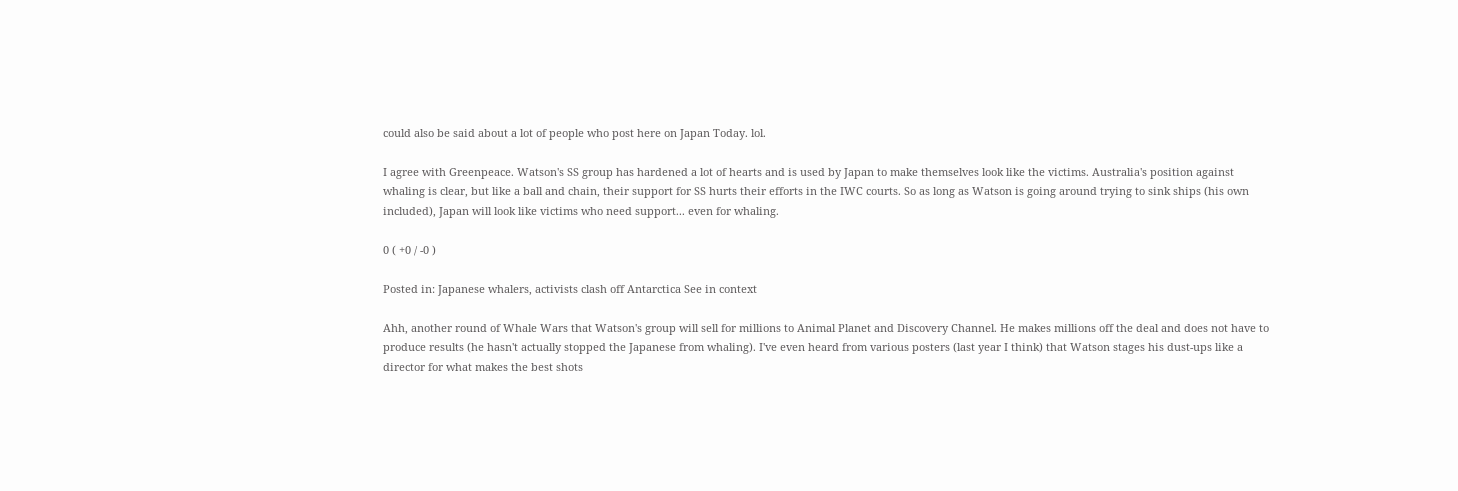could also be said about a lot of people who post here on Japan Today. lol.

I agree with Greenpeace. Watson's SS group has hardened a lot of hearts and is used by Japan to make themselves look like the victims. Australia's position against whaling is clear, but like a ball and chain, their support for SS hurts their efforts in the IWC courts. So as long as Watson is going around trying to sink ships (his own included), Japan will look like victims who need support... even for whaling.

0 ( +0 / -0 )

Posted in: Japanese whalers, activists clash off Antarctica See in context

Ahh, another round of Whale Wars that Watson's group will sell for millions to Animal Planet and Discovery Channel. He makes millions off the deal and does not have to produce results (he hasn't actually stopped the Japanese from whaling). I've even heard from various posters (last year I think) that Watson stages his dust-ups like a director for what makes the best shots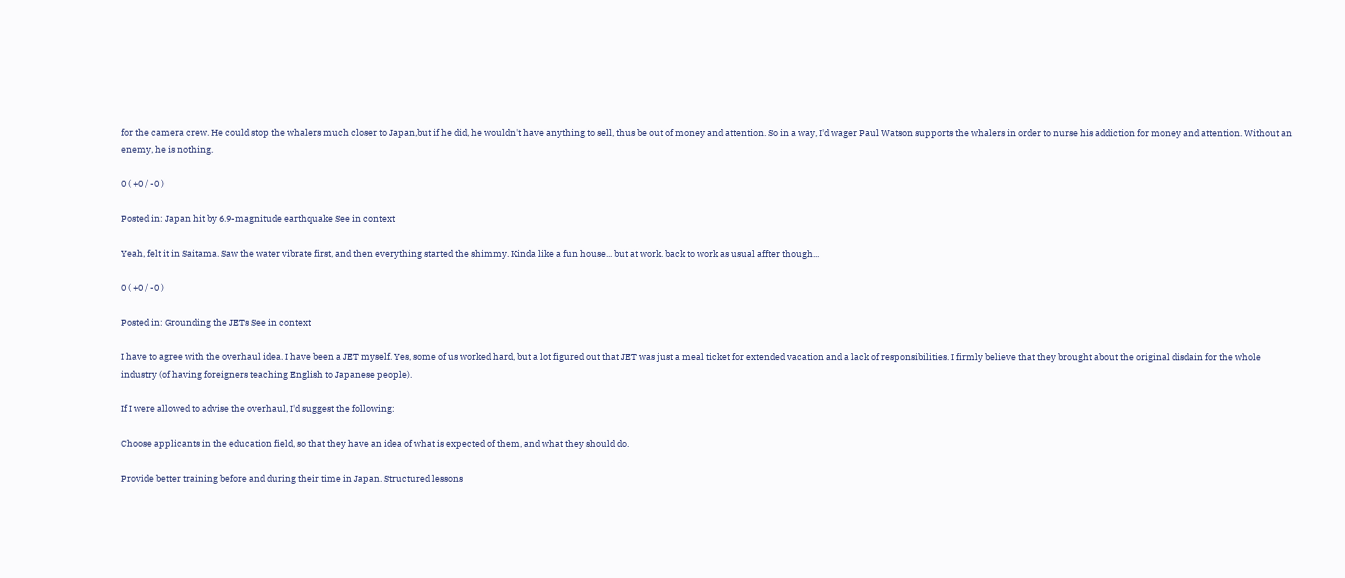for the camera crew. He could stop the whalers much closer to Japan,but if he did, he wouldn't have anything to sell, thus be out of money and attention. So in a way, I'd wager Paul Watson supports the whalers in order to nurse his addiction for money and attention. Without an enemy, he is nothing.

0 ( +0 / -0 )

Posted in: Japan hit by 6.9-magnitude earthquake See in context

Yeah, felt it in Saitama. Saw the water vibrate first, and then everything started the shimmy. Kinda like a fun house... but at work. back to work as usual affter though...

0 ( +0 / -0 )

Posted in: Grounding the JETs See in context

I have to agree with the overhaul idea. I have been a JET myself. Yes, some of us worked hard, but a lot figured out that JET was just a meal ticket for extended vacation and a lack of responsibilities. I firmly believe that they brought about the original disdain for the whole industry (of having foreigners teaching English to Japanese people).

If I were allowed to advise the overhaul, I'd suggest the following:

Choose applicants in the education field, so that they have an idea of what is expected of them, and what they should do.

Provide better training before and during their time in Japan. Structured lessons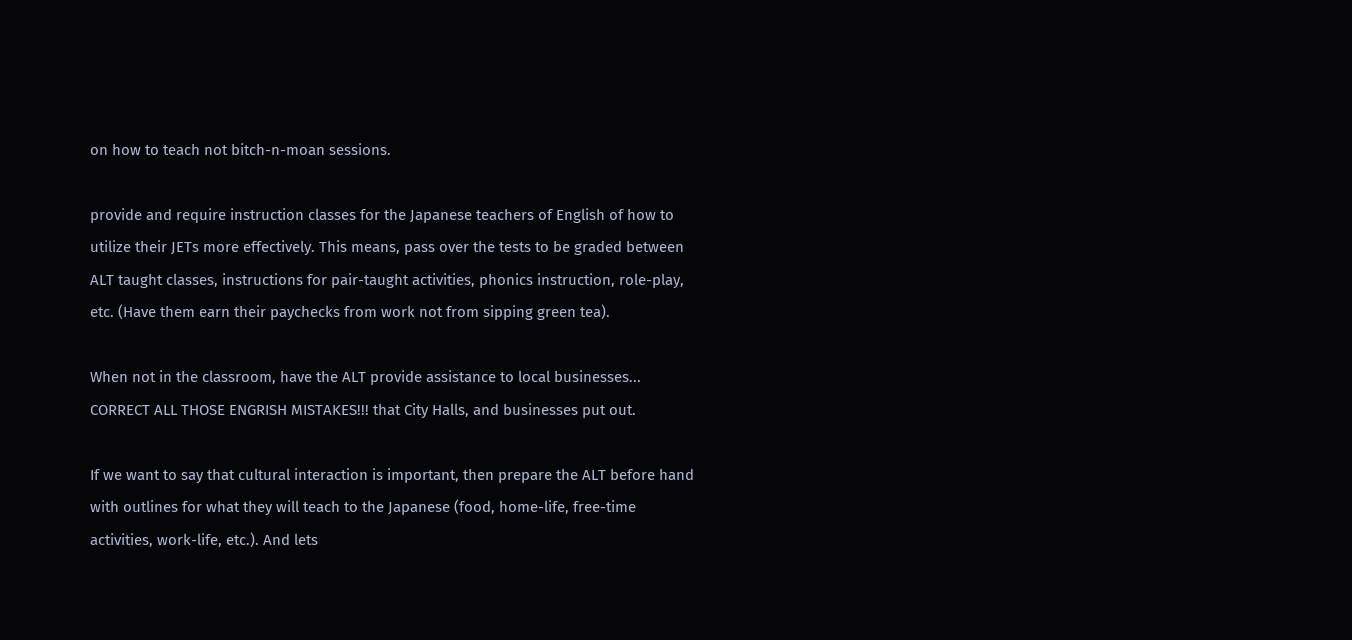on how to teach not bitch-n-moan sessions.

provide and require instruction classes for the Japanese teachers of English of how to utilize their JETs more effectively. This means, pass over the tests to be graded between ALT taught classes, instructions for pair-taught activities, phonics instruction, role-play, etc. (Have them earn their paychecks from work not from sipping green tea).

When not in the classroom, have the ALT provide assistance to local businesses... CORRECT ALL THOSE ENGRISH MISTAKES!!! that City Halls, and businesses put out.

If we want to say that cultural interaction is important, then prepare the ALT before hand with outlines for what they will teach to the Japanese (food, home-life, free-time activities, work-life, etc.). And lets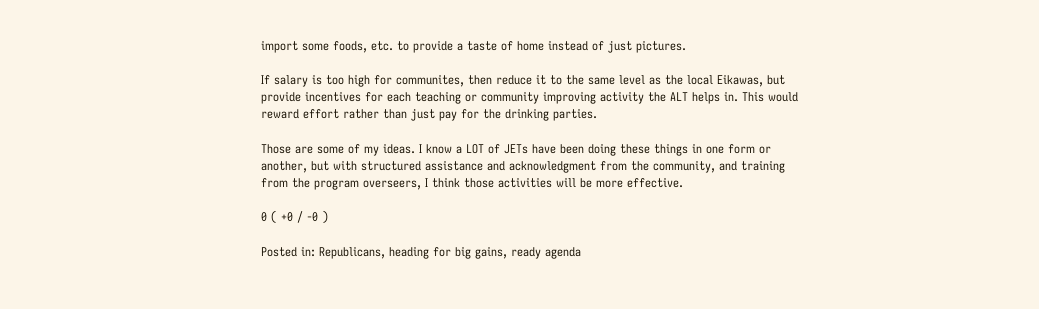import some foods, etc. to provide a taste of home instead of just pictures.

If salary is too high for communites, then reduce it to the same level as the local Eikawas, but provide incentives for each teaching or community improving activity the ALT helps in. This would reward effort rather than just pay for the drinking parties.

Those are some of my ideas. I know a LOT of JETs have been doing these things in one form or another, but with structured assistance and acknowledgment from the community, and training from the program overseers, I think those activities will be more effective.

0 ( +0 / -0 )

Posted in: Republicans, heading for big gains, ready agenda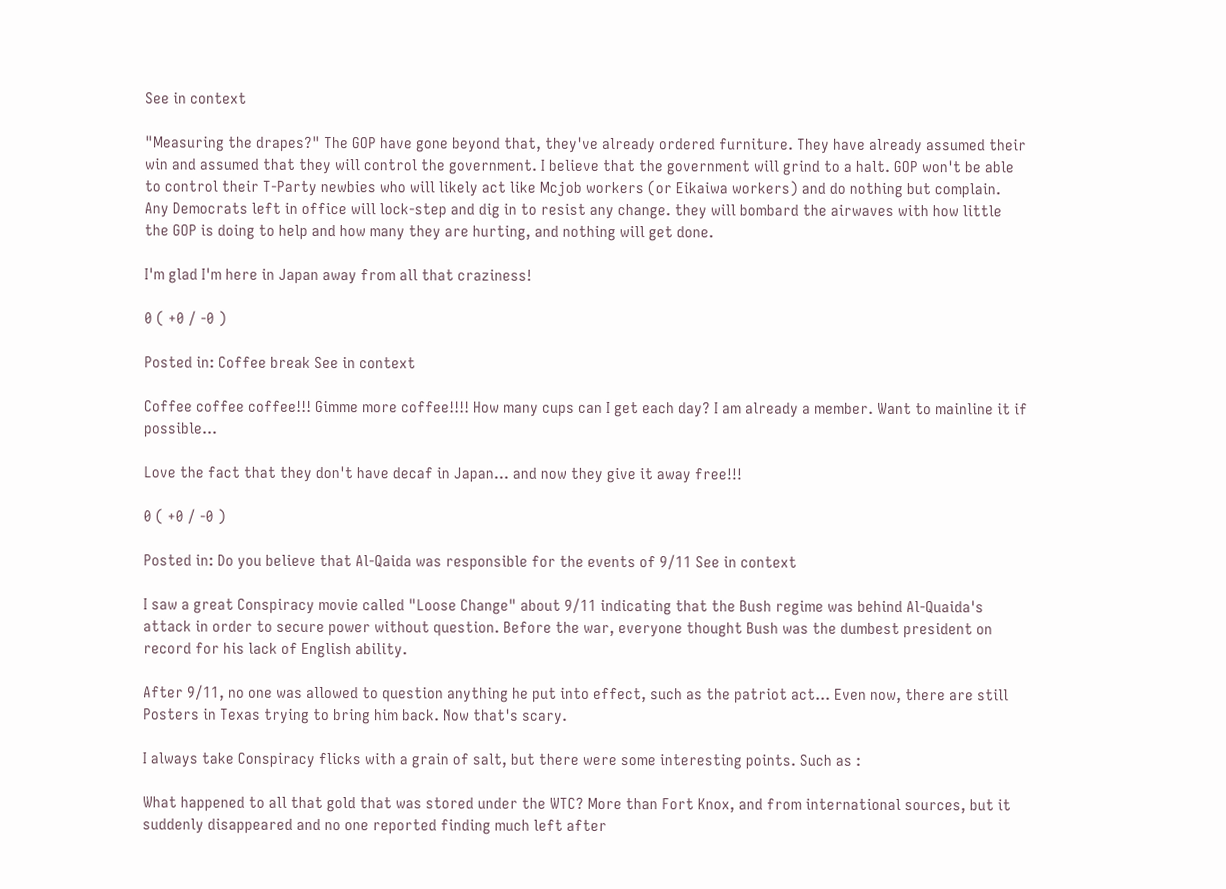See in context

"Measuring the drapes?" The GOP have gone beyond that, they've already ordered furniture. They have already assumed their win and assumed that they will control the government. I believe that the government will grind to a halt. GOP won't be able to control their T-Party newbies who will likely act like Mcjob workers (or Eikaiwa workers) and do nothing but complain. Any Democrats left in office will lock-step and dig in to resist any change. they will bombard the airwaves with how little the GOP is doing to help and how many they are hurting, and nothing will get done.

I'm glad I'm here in Japan away from all that craziness!

0 ( +0 / -0 )

Posted in: Coffee break See in context

Coffee coffee coffee!!! Gimme more coffee!!!! How many cups can I get each day? I am already a member. Want to mainline it if possible...

Love the fact that they don't have decaf in Japan... and now they give it away free!!!

0 ( +0 / -0 )

Posted in: Do you believe that Al-Qaida was responsible for the events of 9/11 See in context

I saw a great Conspiracy movie called "Loose Change" about 9/11 indicating that the Bush regime was behind Al-Quaida's attack in order to secure power without question. Before the war, everyone thought Bush was the dumbest president on record for his lack of English ability.

After 9/11, no one was allowed to question anything he put into effect, such as the patriot act... Even now, there are still Posters in Texas trying to bring him back. Now that's scary.

I always take Conspiracy flicks with a grain of salt, but there were some interesting points. Such as :

What happened to all that gold that was stored under the WTC? More than Fort Knox, and from international sources, but it suddenly disappeared and no one reported finding much left after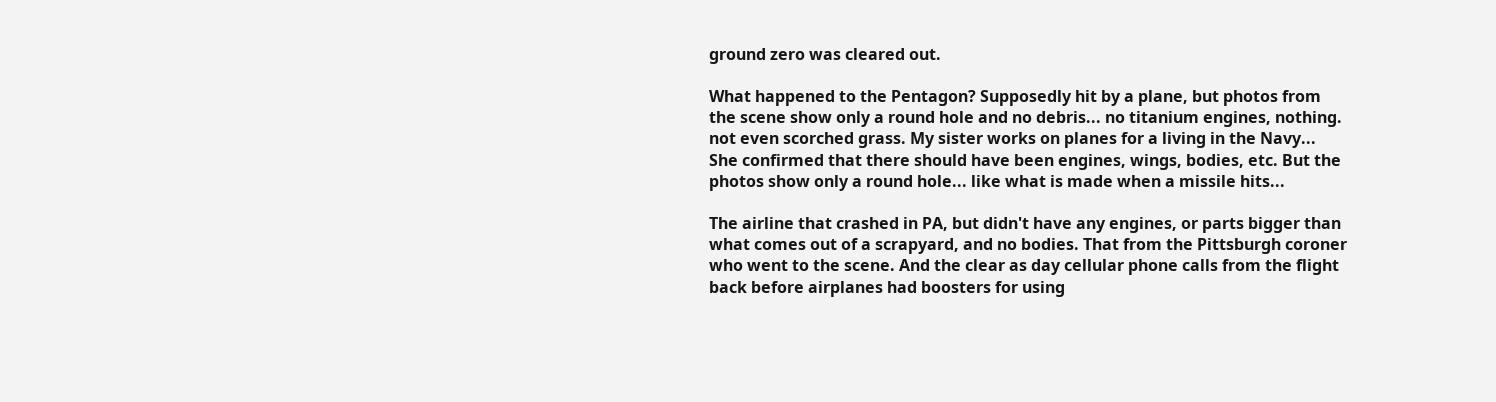ground zero was cleared out.

What happened to the Pentagon? Supposedly hit by a plane, but photos from the scene show only a round hole and no debris... no titanium engines, nothing. not even scorched grass. My sister works on planes for a living in the Navy... She confirmed that there should have been engines, wings, bodies, etc. But the photos show only a round hole... like what is made when a missile hits...

The airline that crashed in PA, but didn't have any engines, or parts bigger than what comes out of a scrapyard, and no bodies. That from the Pittsburgh coroner who went to the scene. And the clear as day cellular phone calls from the flight back before airplanes had boosters for using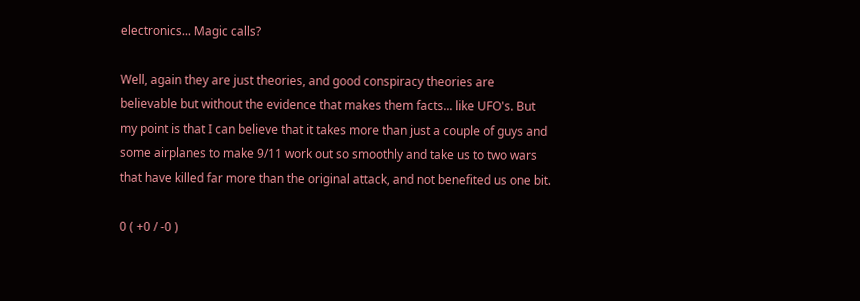electronics... Magic calls?

Well, again they are just theories, and good conspiracy theories are believable but without the evidence that makes them facts... like UFO's. But my point is that I can believe that it takes more than just a couple of guys and some airplanes to make 9/11 work out so smoothly and take us to two wars that have killed far more than the original attack, and not benefited us one bit.

0 ( +0 / -0 )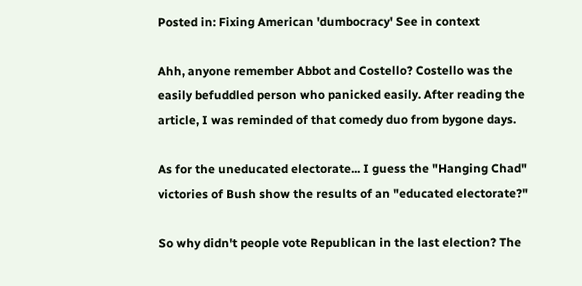Posted in: Fixing American 'dumbocracy' See in context

Ahh, anyone remember Abbot and Costello? Costello was the easily befuddled person who panicked easily. After reading the article, I was reminded of that comedy duo from bygone days.

As for the uneducated electorate... I guess the "Hanging Chad" victories of Bush show the results of an "educated electorate?"

So why didn't people vote Republican in the last election? The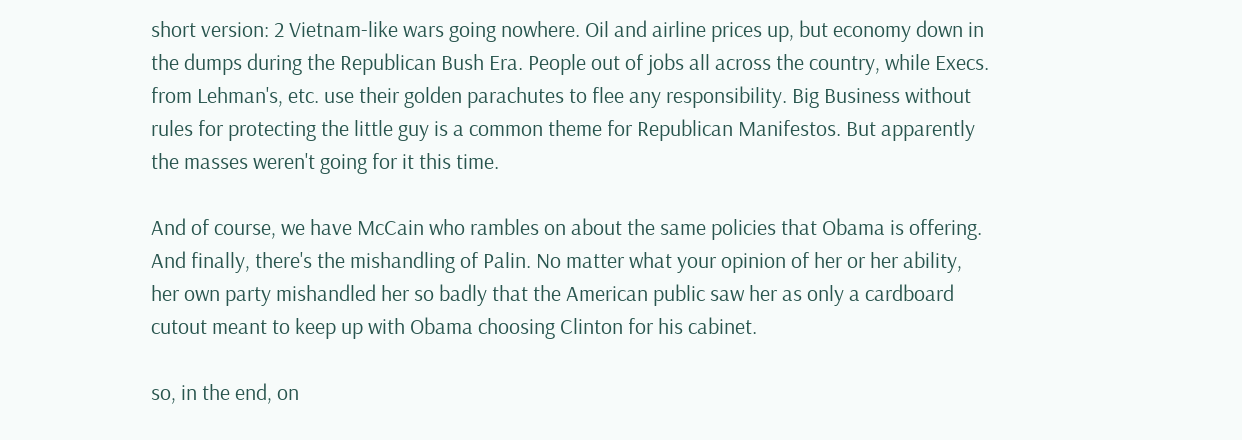short version: 2 Vietnam-like wars going nowhere. Oil and airline prices up, but economy down in the dumps during the Republican Bush Era. People out of jobs all across the country, while Execs. from Lehman's, etc. use their golden parachutes to flee any responsibility. Big Business without rules for protecting the little guy is a common theme for Republican Manifestos. But apparently the masses weren't going for it this time.

And of course, we have McCain who rambles on about the same policies that Obama is offering. And finally, there's the mishandling of Palin. No matter what your opinion of her or her ability, her own party mishandled her so badly that the American public saw her as only a cardboard cutout meant to keep up with Obama choosing Clinton for his cabinet.

so, in the end, on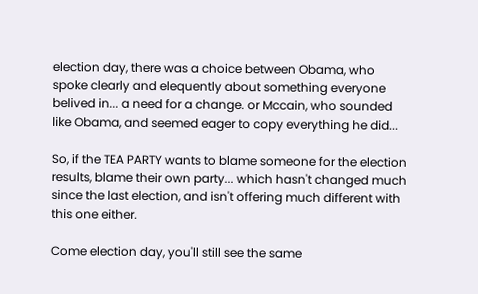election day, there was a choice between Obama, who spoke clearly and elequently about something everyone belived in... a need for a change. or Mccain, who sounded like Obama, and seemed eager to copy everything he did...

So, if the TEA PARTY wants to blame someone for the election results, blame their own party... which hasn't changed much since the last election, and isn't offering much different with this one either.

Come election day, you'll still see the same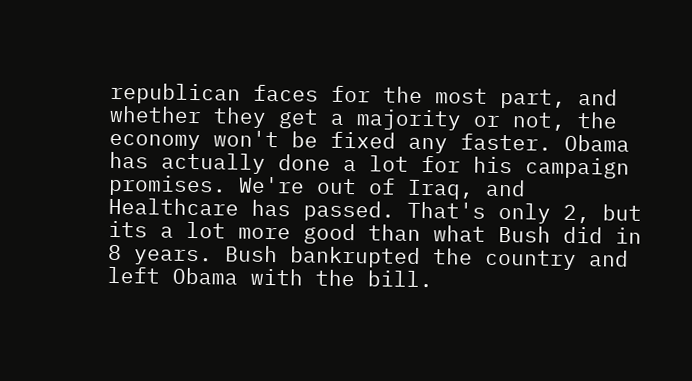republican faces for the most part, and whether they get a majority or not, the economy won't be fixed any faster. Obama has actually done a lot for his campaign promises. We're out of Iraq, and Healthcare has passed. That's only 2, but its a lot more good than what Bush did in 8 years. Bush bankrupted the country and left Obama with the bill.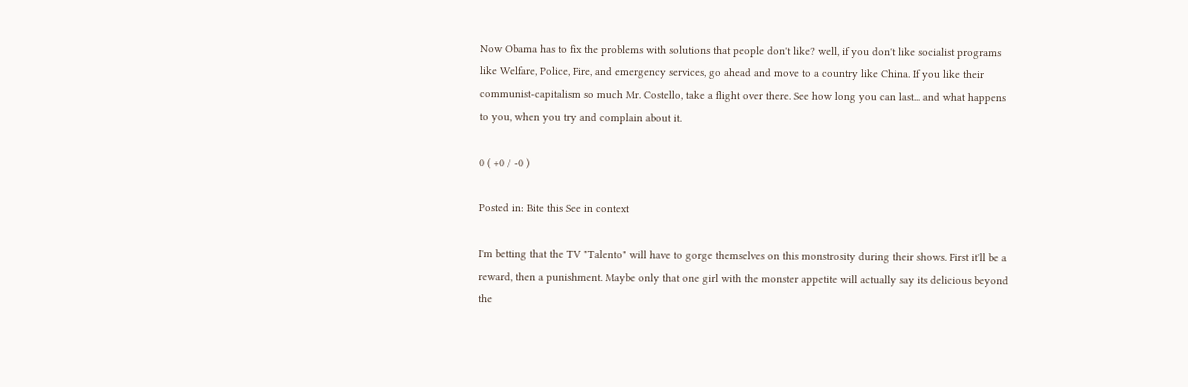Now Obama has to fix the problems with solutions that people don't like? well, if you don't like socialist programs like Welfare, Police, Fire, and emergency services, go ahead and move to a country like China. If you like their communist-capitalism so much Mr. Costello, take a flight over there. See how long you can last... and what happens to you, when you try and complain about it.

0 ( +0 / -0 )

Posted in: Bite this See in context

I'm betting that the TV "Talento" will have to gorge themselves on this monstrosity during their shows. First it'll be a reward, then a punishment. Maybe only that one girl with the monster appetite will actually say its delicious beyond the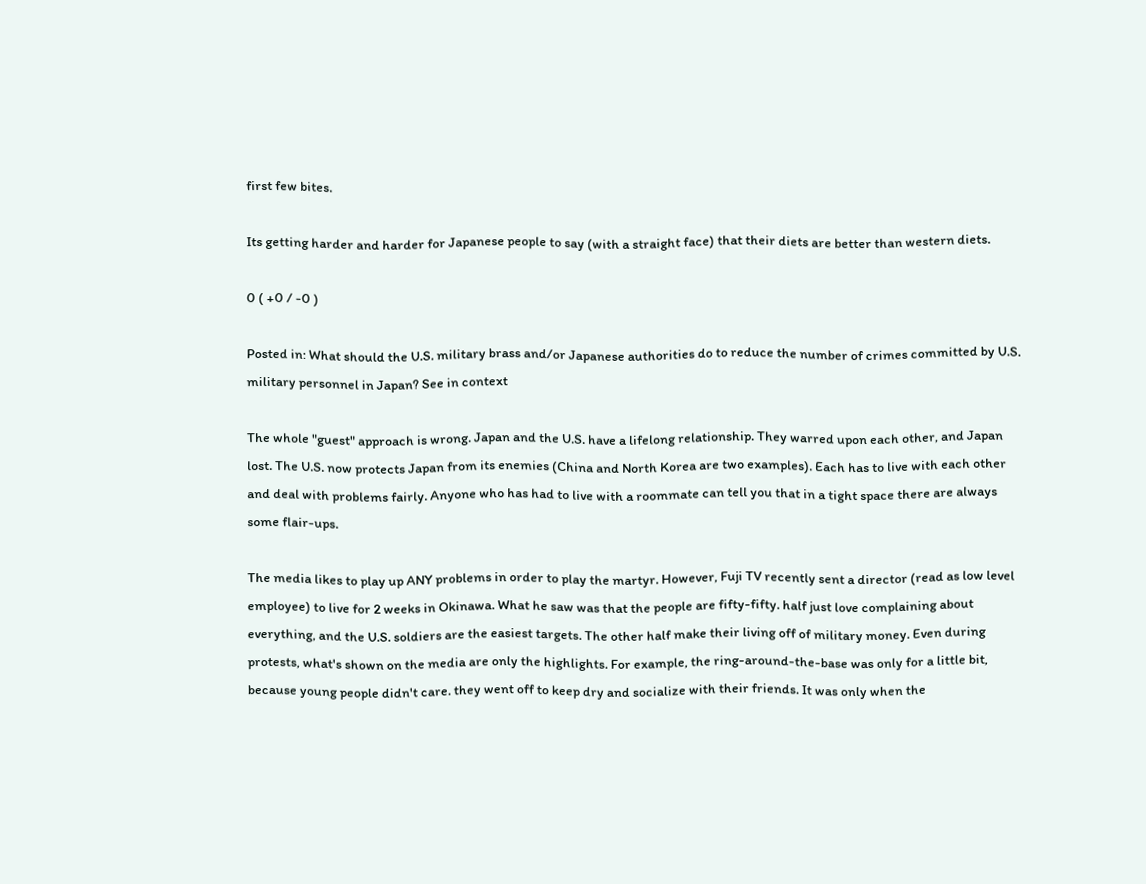first few bites.

Its getting harder and harder for Japanese people to say (with a straight face) that their diets are better than western diets.

0 ( +0 / -0 )

Posted in: What should the U.S. military brass and/or Japanese authorities do to reduce the number of crimes committed by U.S. military personnel in Japan? See in context

The whole "guest" approach is wrong. Japan and the U.S. have a lifelong relationship. They warred upon each other, and Japan lost. The U.S. now protects Japan from its enemies (China and North Korea are two examples). Each has to live with each other and deal with problems fairly. Anyone who has had to live with a roommate can tell you that in a tight space there are always some flair-ups.

The media likes to play up ANY problems in order to play the martyr. However, Fuji TV recently sent a director (read as low level employee) to live for 2 weeks in Okinawa. What he saw was that the people are fifty-fifty. half just love complaining about everything, and the U.S. soldiers are the easiest targets. The other half make their living off of military money. Even during protests, what's shown on the media are only the highlights. For example, the ring-around-the-base was only for a little bit, because young people didn't care. they went off to keep dry and socialize with their friends. It was only when the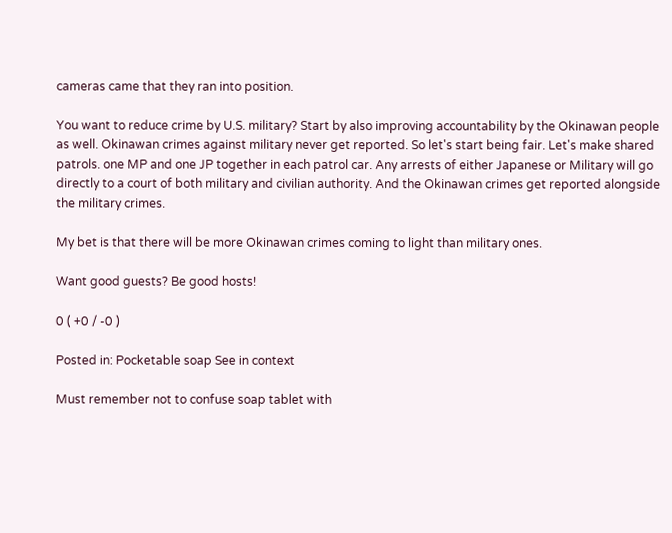cameras came that they ran into position.

You want to reduce crime by U.S. military? Start by also improving accountability by the Okinawan people as well. Okinawan crimes against military never get reported. So let's start being fair. Let's make shared patrols. one MP and one JP together in each patrol car. Any arrests of either Japanese or Military will go directly to a court of both military and civilian authority. And the Okinawan crimes get reported alongside the military crimes.

My bet is that there will be more Okinawan crimes coming to light than military ones.

Want good guests? Be good hosts!

0 ( +0 / -0 )

Posted in: Pocketable soap See in context

Must remember not to confuse soap tablet with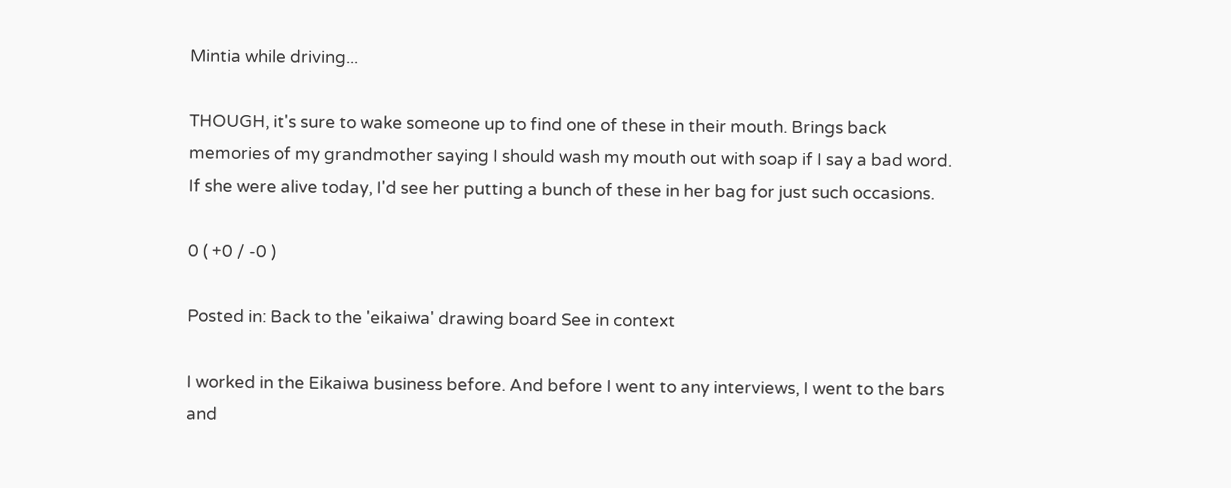Mintia while driving...

THOUGH, it's sure to wake someone up to find one of these in their mouth. Brings back memories of my grandmother saying I should wash my mouth out with soap if I say a bad word. If she were alive today, I'd see her putting a bunch of these in her bag for just such occasions.

0 ( +0 / -0 )

Posted in: Back to the 'eikaiwa' drawing board See in context

I worked in the Eikaiwa business before. And before I went to any interviews, I went to the bars and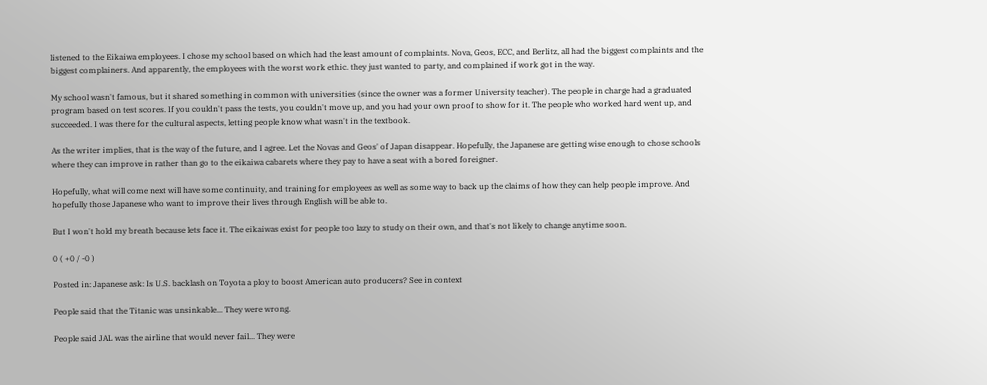listened to the Eikaiwa employees. I chose my school based on which had the least amount of complaints. Nova, Geos, ECC, and Berlitz, all had the biggest complaints and the biggest complainers. And apparently, the employees with the worst work ethic. they just wanted to party, and complained if work got in the way.

My school wasn't famous, but it shared something in common with universities (since the owner was a former University teacher). The people in charge had a graduated program based on test scores. If you couldn't pass the tests, you couldn't move up, and you had your own proof to show for it. The people who worked hard went up, and succeeded. I was there for the cultural aspects, letting people know what wasn't in the textbook.

As the writer implies, that is the way of the future, and I agree. Let the Novas and Geos' of Japan disappear. Hopefully, the Japanese are getting wise enough to chose schools where they can improve in rather than go to the eikaiwa cabarets where they pay to have a seat with a bored foreigner.

Hopefully, what will come next will have some continuity, and training for employees as well as some way to back up the claims of how they can help people improve. And hopefully those Japanese who want to improve their lives through English will be able to.

But I won't hold my breath because lets face it. The eikaiwas exist for people too lazy to study on their own, and that's not likely to change anytime soon.

0 ( +0 / -0 )

Posted in: Japanese ask: Is U.S. backlash on Toyota a ploy to boost American auto producers? See in context

People said that the Titanic was unsinkable... They were wrong.

People said JAL was the airline that would never fail... They were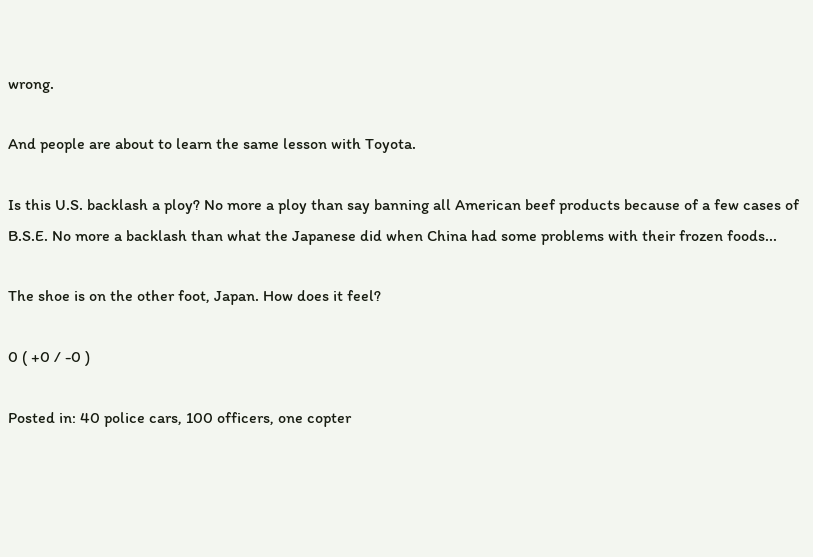wrong.

And people are about to learn the same lesson with Toyota.

Is this U.S. backlash a ploy? No more a ploy than say banning all American beef products because of a few cases of B.S.E. No more a backlash than what the Japanese did when China had some problems with their frozen foods...

The shoe is on the other foot, Japan. How does it feel?

0 ( +0 / -0 )

Posted in: 40 police cars, 100 officers, one copter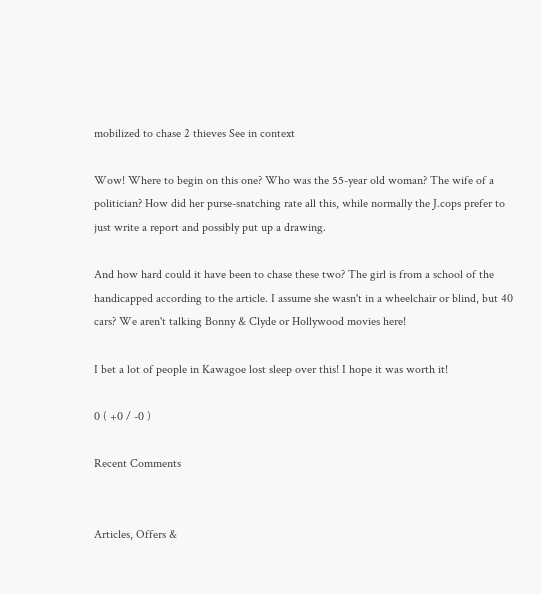mobilized to chase 2 thieves See in context

Wow! Where to begin on this one? Who was the 55-year old woman? The wife of a politician? How did her purse-snatching rate all this, while normally the J.cops prefer to just write a report and possibly put up a drawing.

And how hard could it have been to chase these two? The girl is from a school of the handicapped according to the article. I assume she wasn't in a wheelchair or blind, but 40 cars? We aren't talking Bonny & Clyde or Hollywood movies here!

I bet a lot of people in Kawagoe lost sleep over this! I hope it was worth it!

0 ( +0 / -0 )

Recent Comments


Articles, Offers &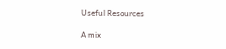Useful Resources

A mix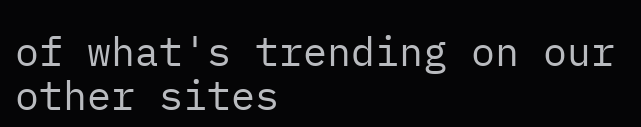of what's trending on our other sites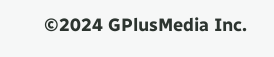©2024 GPlusMedia Inc.